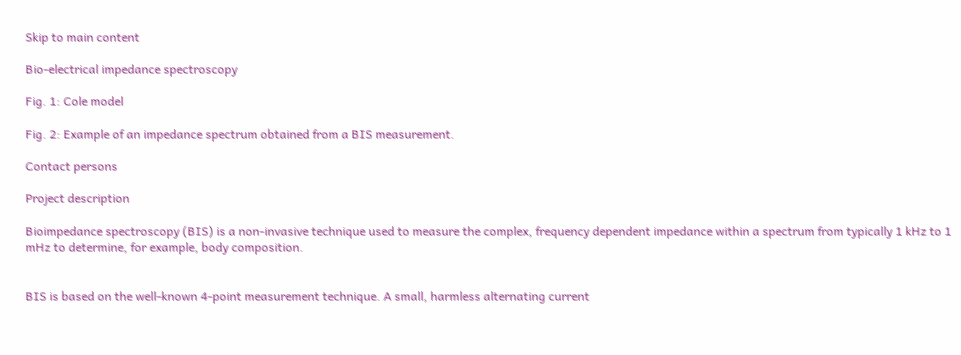Skip to main content

Bio-electrical impedance spectroscopy

Fig. 1: Cole model

Fig. 2: Example of an impedance spectrum obtained from a BIS measurement.

Contact persons

Project description

Bioimpedance spectroscopy (BIS) is a non-invasive technique used to measure the complex, frequency dependent impedance within a spectrum from typically 1 kHz to 1 mHz to determine, for example, body composition.


BIS is based on the well-known 4-point measurement technique. A small, harmless alternating current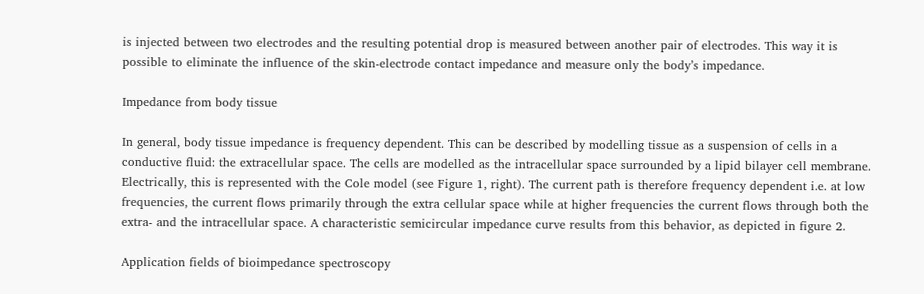is injected between two electrodes and the resulting potential drop is measured between another pair of electrodes. This way it is possible to eliminate the influence of the skin-electrode contact impedance and measure only the body’s impedance.

Impedance from body tissue

In general, body tissue impedance is frequency dependent. This can be described by modelling tissue as a suspension of cells in a conductive fluid: the extracellular space. The cells are modelled as the intracellular space surrounded by a lipid bilayer cell membrane. Electrically, this is represented with the Cole model (see Figure 1, right). The current path is therefore frequency dependent i.e. at low frequencies, the current flows primarily through the extra cellular space while at higher frequencies the current flows through both the extra- and the intracellular space. A characteristic semicircular impedance curve results from this behavior, as depicted in figure 2.

Application fields of bioimpedance spectroscopy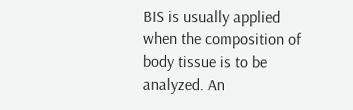BIS is usually applied when the composition of body tissue is to be analyzed. An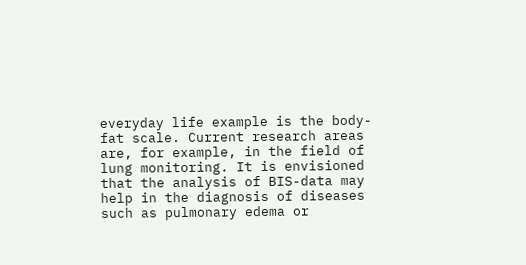everyday life example is the body-fat scale. Current research areas are, for example, in the field of lung monitoring. It is envisioned that the analysis of BIS-data may help in the diagnosis of diseases such as pulmonary edema or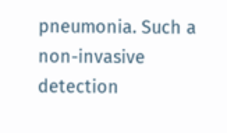pneumonia. Such a non-invasive detection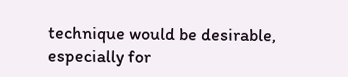technique would be desirable, especially for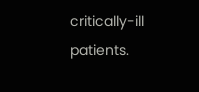critically-ill patients.